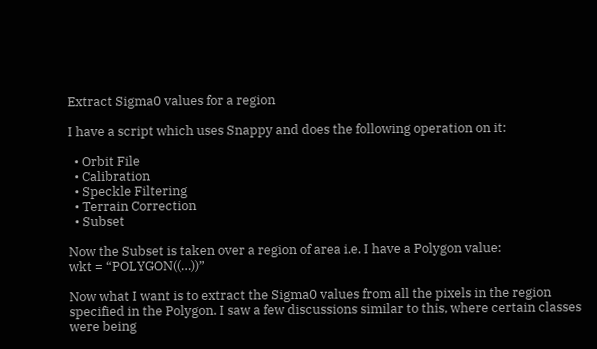Extract Sigma0 values for a region

I have a script which uses Snappy and does the following operation on it:

  • Orbit File
  • Calibration
  • Speckle Filtering
  • Terrain Correction
  • Subset

Now the Subset is taken over a region of area i.e. I have a Polygon value:
wkt = “POLYGON((…))”

Now what I want is to extract the Sigma0 values from all the pixels in the region specified in the Polygon. I saw a few discussions similar to this, where certain classes were being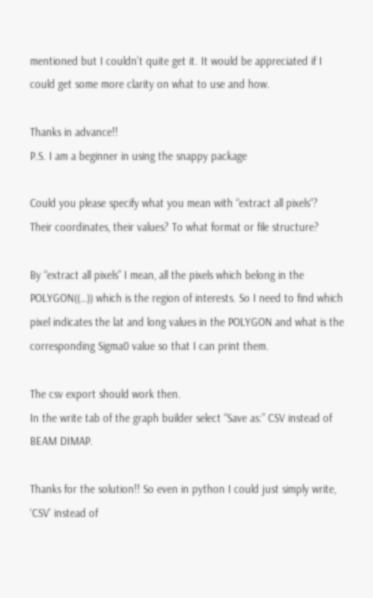mentioned but I couldn’t quite get it. It would be appreciated if I could get some more clarity on what to use and how.

Thanks in advance!!
P.S. I am a beginner in using the snappy package

Could you please specify what you mean with “extract all pixels“?
Their coordinates, their values? To what format or file structure?

By “extract all pixels” I mean, all the pixels which belong in the POLYGON((…)) which is the region of interests. So I need to find which pixel indicates the lat and long values in the POLYGON and what is the corresponding Sigma0 value so that I can print them.

The csv export should work then.
In the write tab of the graph builder select “Save as:” CSV instead of BEAM DIMAP.

Thanks for the solution!! So even in python I could just simply write, ‘CSV’ instead of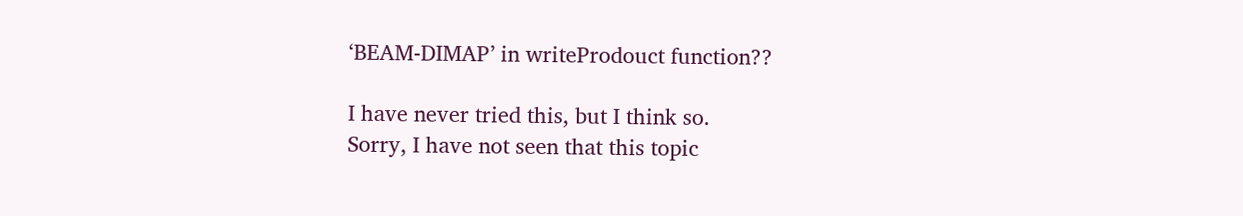‘BEAM-DIMAP’ in writeProdouct function??

I have never tried this, but I think so.
Sorry, I have not seen that this topic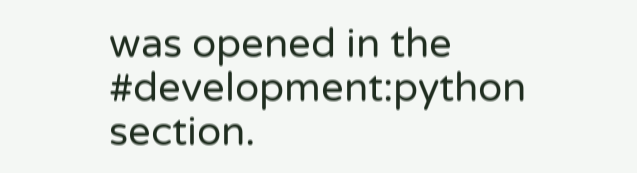was opened in the #development:python section.